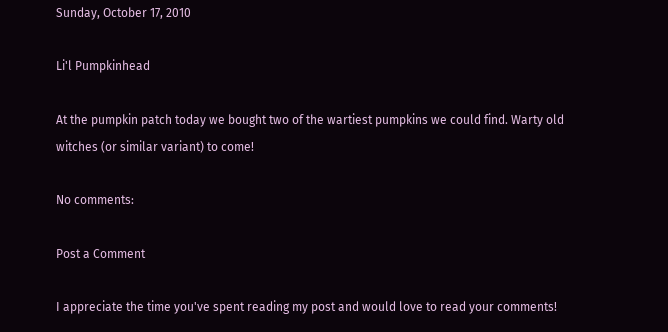Sunday, October 17, 2010

Li'l Pumpkinhead

At the pumpkin patch today we bought two of the wartiest pumpkins we could find. Warty old witches (or similar variant) to come!

No comments:

Post a Comment

I appreciate the time you've spent reading my post and would love to read your comments!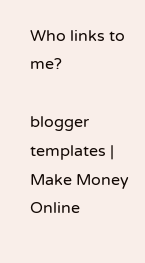Who links to me?

blogger templates | Make Money Online